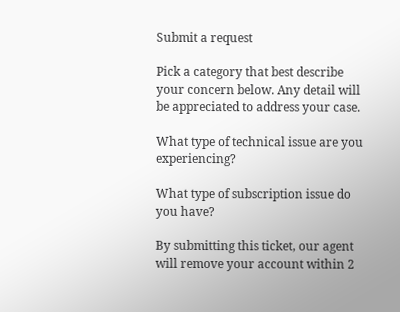Submit a request

Pick a category that best describe your concern below. Any detail will be appreciated to address your case.

What type of technical issue are you experiencing?

What type of subscription issue do you have?

By submitting this ticket, our agent will remove your account within 2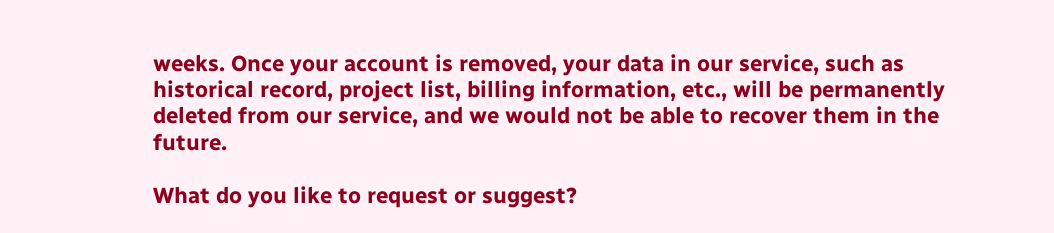weeks. Once your account is removed, your data in our service, such as historical record, project list, billing information, etc., will be permanently deleted from our service, and we would not be able to recover them in the future.

What do you like to request or suggest?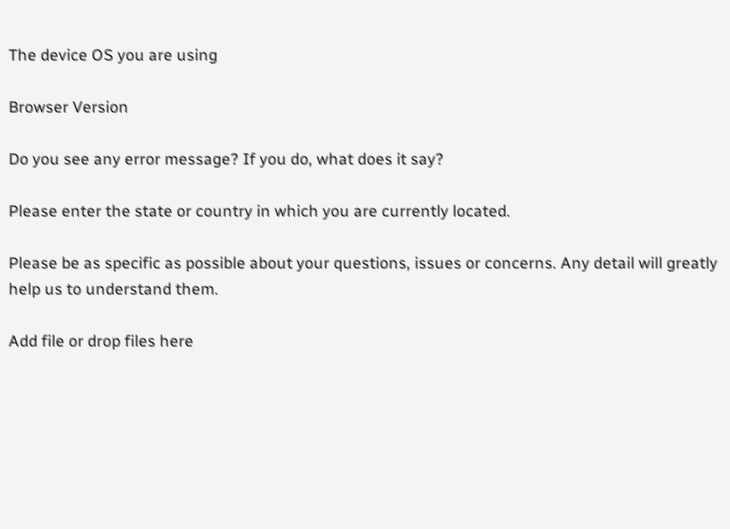The device OS you are using

Browser Version

Do you see any error message? If you do, what does it say?

Please enter the state or country in which you are currently located.

Please be as specific as possible about your questions, issues or concerns. Any detail will greatly help us to understand them.

Add file or drop files here